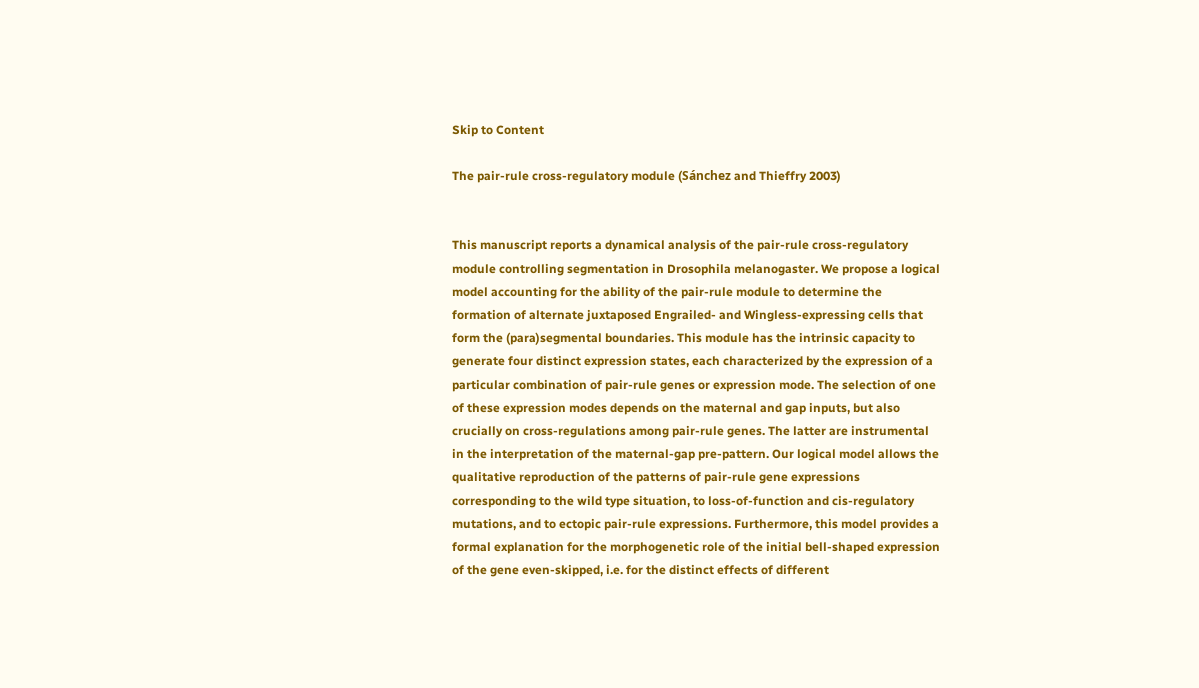Skip to Content

The pair-rule cross-regulatory module (Sánchez and Thieffry 2003)


This manuscript reports a dynamical analysis of the pair-rule cross-regulatory module controlling segmentation in Drosophila melanogaster. We propose a logical model accounting for the ability of the pair-rule module to determine the formation of alternate juxtaposed Engrailed- and Wingless-expressing cells that form the (para)segmental boundaries. This module has the intrinsic capacity to generate four distinct expression states, each characterized by the expression of a particular combination of pair-rule genes or expression mode. The selection of one of these expression modes depends on the maternal and gap inputs, but also crucially on cross-regulations among pair-rule genes. The latter are instrumental in the interpretation of the maternal-gap pre-pattern. Our logical model allows the qualitative reproduction of the patterns of pair-rule gene expressions corresponding to the wild type situation, to loss-of-function and cis-regulatory mutations, and to ectopic pair-rule expressions. Furthermore, this model provides a formal explanation for the morphogenetic role of the initial bell-shaped expression of the gene even-skipped, i.e. for the distinct effects of different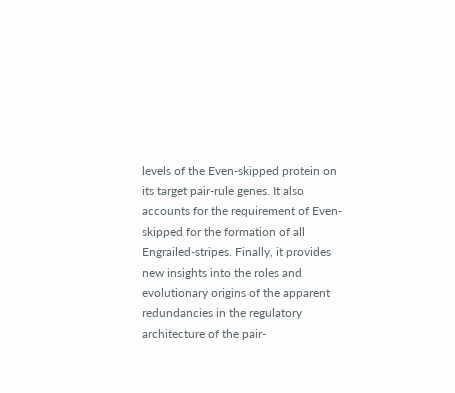levels of the Even-skipped protein on its target pair-rule genes. It also accounts for the requirement of Even-skipped for the formation of all Engrailed-stripes. Finally, it provides new insights into the roles and evolutionary origins of the apparent redundancies in the regulatory architecture of the pair-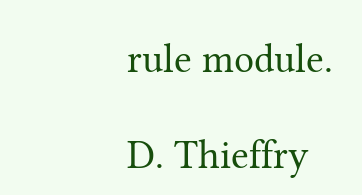rule module.

D. Thieffry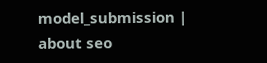model_submission | about seo